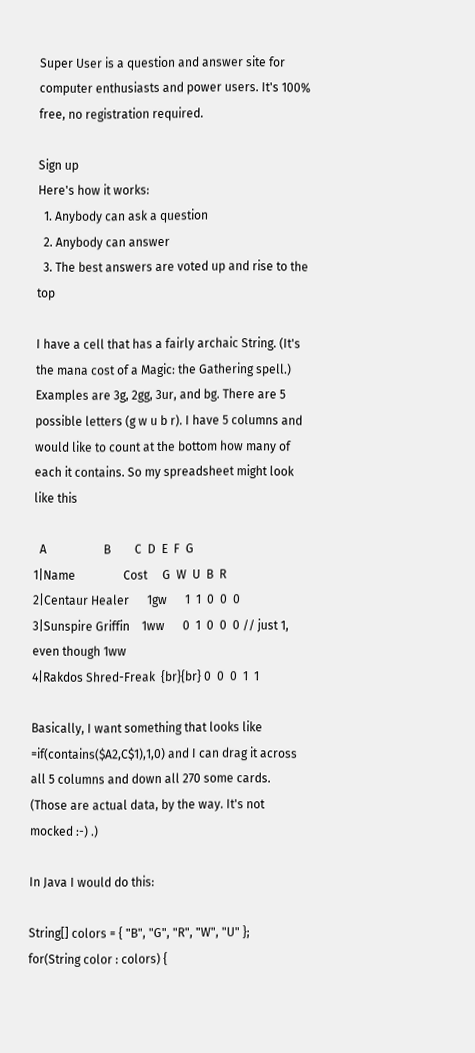Super User is a question and answer site for computer enthusiasts and power users. It's 100% free, no registration required.

Sign up
Here's how it works:
  1. Anybody can ask a question
  2. Anybody can answer
  3. The best answers are voted up and rise to the top

I have a cell that has a fairly archaic String. (It's the mana cost of a Magic: the Gathering spell.) Examples are 3g, 2gg, 3ur, and bg. There are 5 possible letters (g w u b r). I have 5 columns and would like to count at the bottom how many of each it contains. So my spreadsheet might look like this

  A                   B        C  D  E  F  G
1|Name                Cost     G  W  U  B  R
2|Centaur Healer      1gw      1  1  0  0  0
3|Sunspire Griffin    1ww      0  1  0  0  0 // just 1, even though 1ww
4|Rakdos Shred-Freak  {br}{br} 0  0  0  1  1

Basically, I want something that looks like =if(contains($A2,C$1),1,0) and I can drag it across all 5 columns and down all 270 some cards. (Those are actual data, by the way. It's not mocked :-) .)

In Java I would do this:

String[] colors = { "B", "G", "R", "W", "U" };
for(String color : colors) {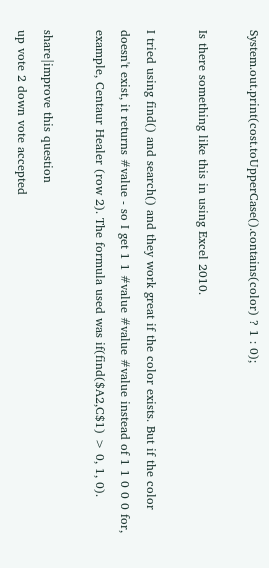System.out.print(cost.toUpperCase().contains(color) ? 1 : 0);

Is there something like this in using Excel 2010.

I tried using find() and search() and they work great if the color exists. But if the color doesn't exist, it returns #value - so I get 1 1 #value #value #value instead of 1 1 0 0 0 for, example, Centaur Healer (row 2). The formula used was if(find($A2,C$1) > 0, 1, 0).

share|improve this question
up vote 2 down vote accepted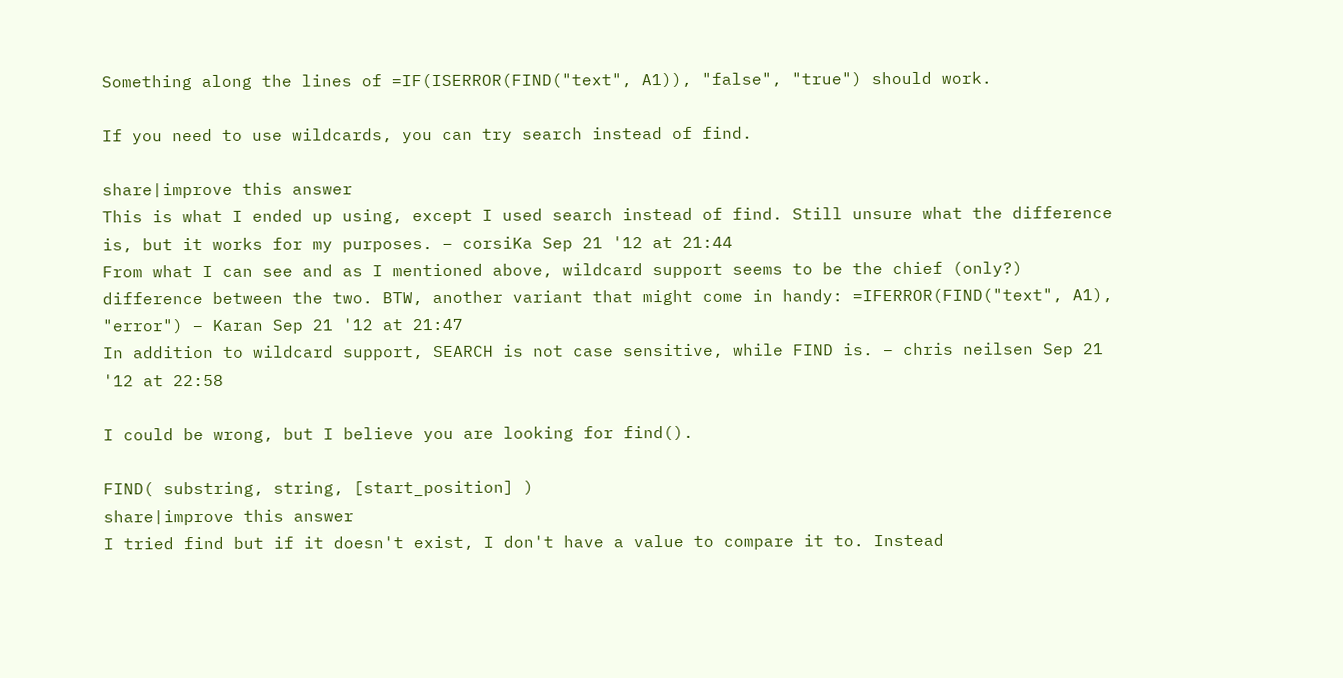Something along the lines of =IF(ISERROR(FIND("text", A1)), "false", "true") should work.

If you need to use wildcards, you can try search instead of find.

share|improve this answer
This is what I ended up using, except I used search instead of find. Still unsure what the difference is, but it works for my purposes. – corsiKa Sep 21 '12 at 21:44
From what I can see and as I mentioned above, wildcard support seems to be the chief (only?) difference between the two. BTW, another variant that might come in handy: =IFERROR(FIND("text", A1), "error") – Karan Sep 21 '12 at 21:47
In addition to wildcard support, SEARCH is not case sensitive, while FIND is. – chris neilsen Sep 21 '12 at 22:58

I could be wrong, but I believe you are looking for find().

FIND( substring, string, [start_position] )
share|improve this answer
I tried find but if it doesn't exist, I don't have a value to compare it to. Instead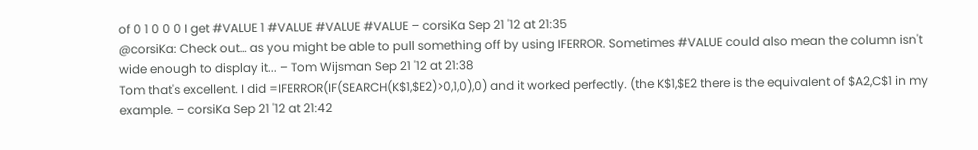of 0 1 0 0 0 I get #VALUE 1 #VALUE #VALUE #VALUE – corsiKa Sep 21 '12 at 21:35
@corsiKa: Check out… as you might be able to pull something off by using IFERROR. Sometimes #VALUE could also mean the column isn't wide enough to display it... – Tom Wijsman Sep 21 '12 at 21:38
Tom that's excellent. I did =IFERROR(IF(SEARCH(K$1,$E2)>0,1,0),0) and it worked perfectly. (the K$1,$E2 there is the equivalent of $A2,C$1 in my example. – corsiKa Sep 21 '12 at 21:42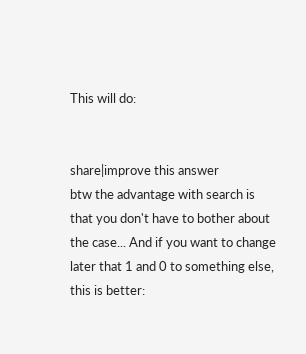This will do:


share|improve this answer
btw the advantage with search is that you don't have to bother about the case... And if you want to change later that 1 and 0 to something else, this is better: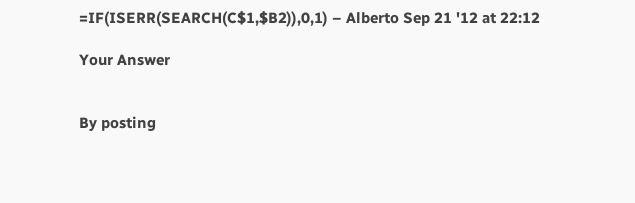=IF(ISERR(SEARCH(C$1,$B2)),0,1) – Alberto Sep 21 '12 at 22:12

Your Answer


By posting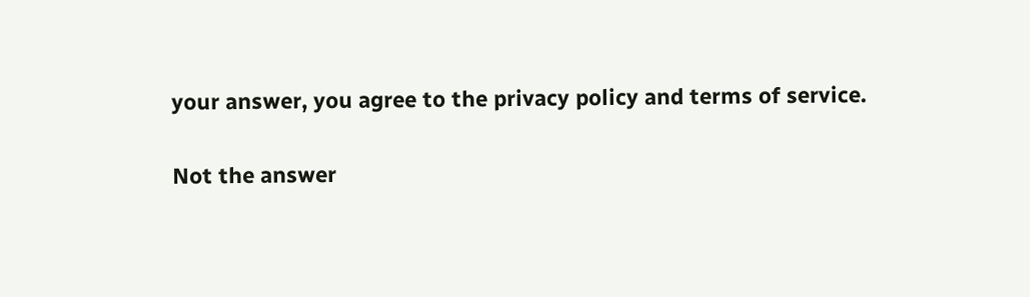your answer, you agree to the privacy policy and terms of service.

Not the answer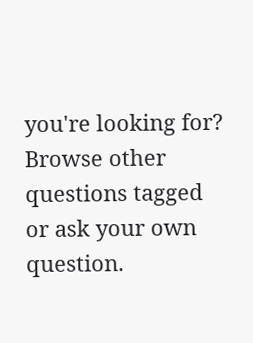you're looking for? Browse other questions tagged or ask your own question.